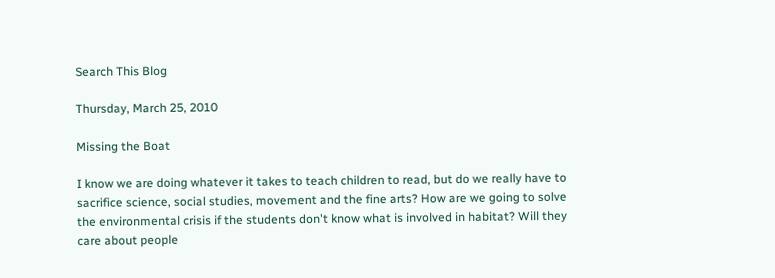Search This Blog

Thursday, March 25, 2010

Missing the Boat

I know we are doing whatever it takes to teach children to read, but do we really have to sacrifice science, social studies, movement and the fine arts? How are we going to solve the environmental crisis if the students don't know what is involved in habitat? Will they care about people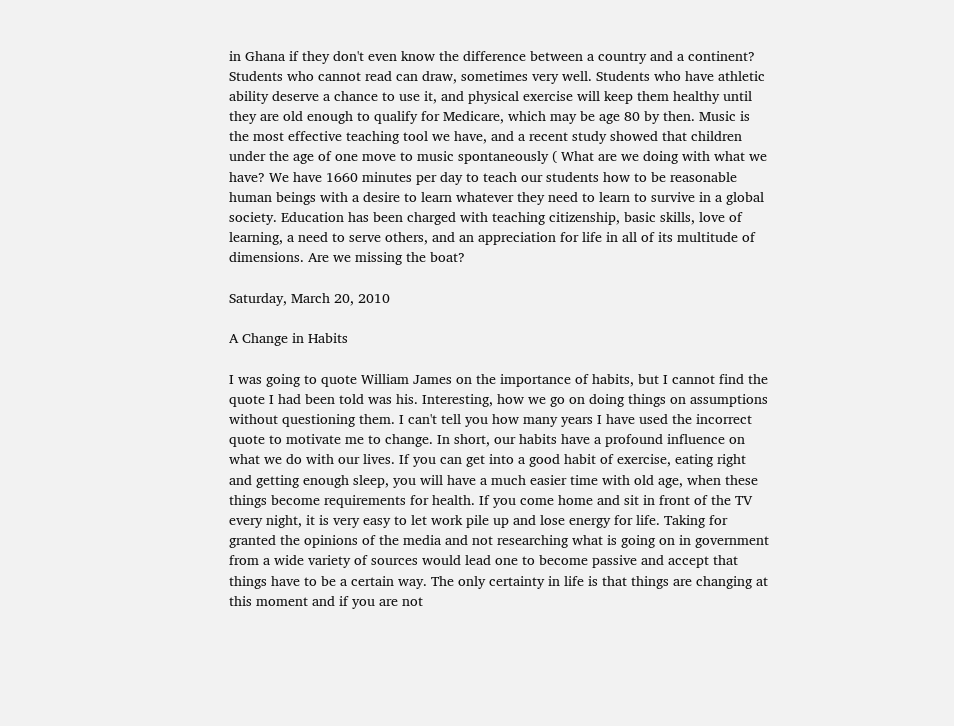in Ghana if they don't even know the difference between a country and a continent? Students who cannot read can draw, sometimes very well. Students who have athletic ability deserve a chance to use it, and physical exercise will keep them healthy until they are old enough to qualify for Medicare, which may be age 80 by then. Music is the most effective teaching tool we have, and a recent study showed that children under the age of one move to music spontaneously ( What are we doing with what we have? We have 1660 minutes per day to teach our students how to be reasonable human beings with a desire to learn whatever they need to learn to survive in a global society. Education has been charged with teaching citizenship, basic skills, love of learning, a need to serve others, and an appreciation for life in all of its multitude of dimensions. Are we missing the boat?

Saturday, March 20, 2010

A Change in Habits

I was going to quote William James on the importance of habits, but I cannot find the quote I had been told was his. Interesting, how we go on doing things on assumptions without questioning them. I can't tell you how many years I have used the incorrect quote to motivate me to change. In short, our habits have a profound influence on what we do with our lives. If you can get into a good habit of exercise, eating right and getting enough sleep, you will have a much easier time with old age, when these things become requirements for health. If you come home and sit in front of the TV every night, it is very easy to let work pile up and lose energy for life. Taking for granted the opinions of the media and not researching what is going on in government from a wide variety of sources would lead one to become passive and accept that things have to be a certain way. The only certainty in life is that things are changing at this moment and if you are not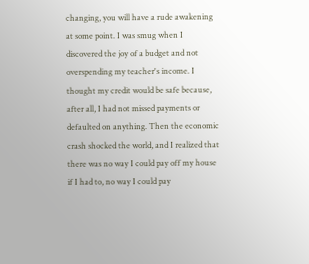changing, you will have a rude awakening at some point. I was smug when I discovered the joy of a budget and not overspending my teacher's income. I thought my credit would be safe because, after all, I had not missed payments or defaulted on anything. Then the economic crash shocked the world, and I realized that there was no way I could pay off my house if I had to, no way I could pay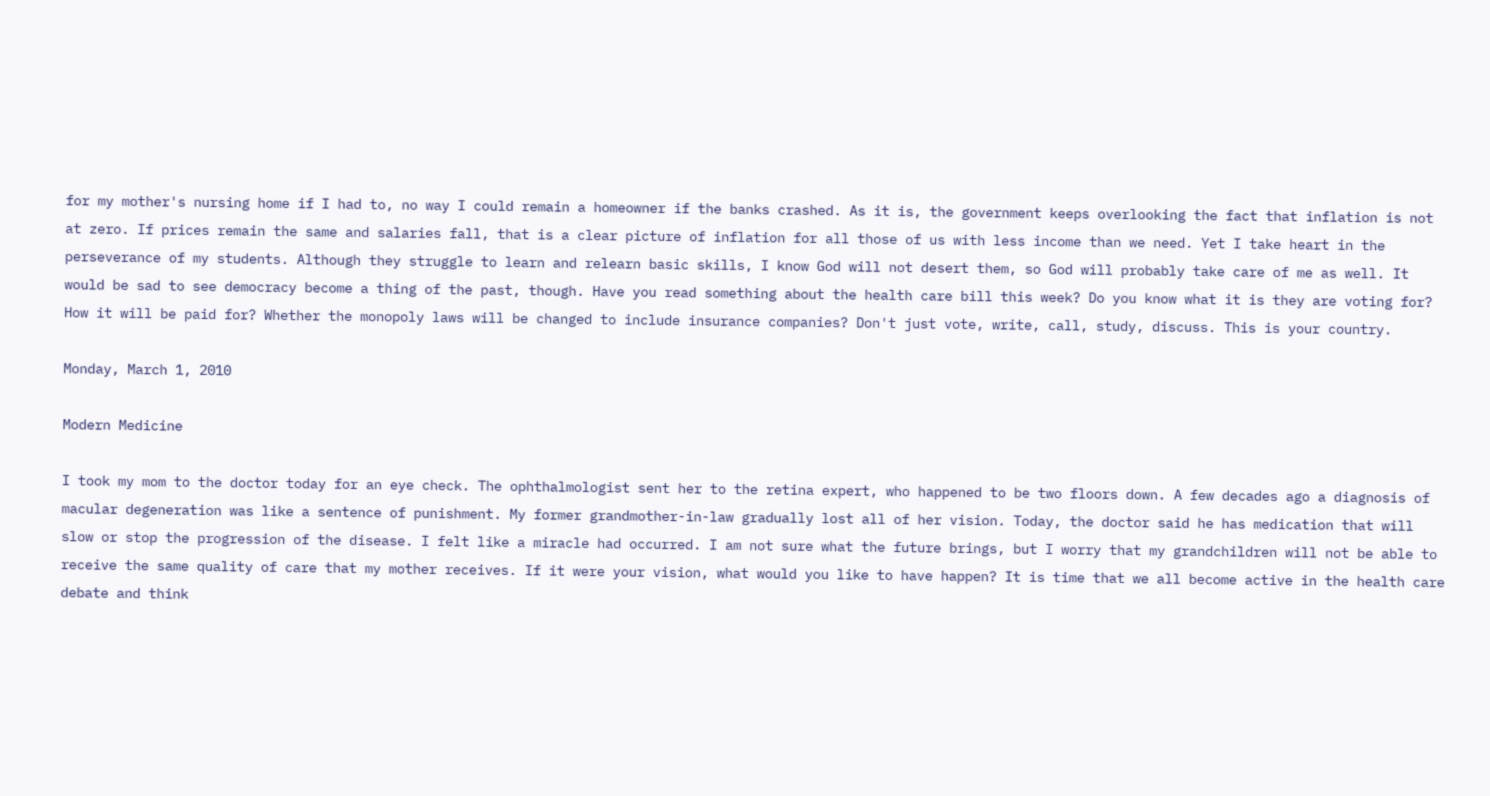for my mother's nursing home if I had to, no way I could remain a homeowner if the banks crashed. As it is, the government keeps overlooking the fact that inflation is not at zero. If prices remain the same and salaries fall, that is a clear picture of inflation for all those of us with less income than we need. Yet I take heart in the perseverance of my students. Although they struggle to learn and relearn basic skills, I know God will not desert them, so God will probably take care of me as well. It would be sad to see democracy become a thing of the past, though. Have you read something about the health care bill this week? Do you know what it is they are voting for? How it will be paid for? Whether the monopoly laws will be changed to include insurance companies? Don't just vote, write, call, study, discuss. This is your country.

Monday, March 1, 2010

Modern Medicine

I took my mom to the doctor today for an eye check. The ophthalmologist sent her to the retina expert, who happened to be two floors down. A few decades ago a diagnosis of macular degeneration was like a sentence of punishment. My former grandmother-in-law gradually lost all of her vision. Today, the doctor said he has medication that will slow or stop the progression of the disease. I felt like a miracle had occurred. I am not sure what the future brings, but I worry that my grandchildren will not be able to receive the same quality of care that my mother receives. If it were your vision, what would you like to have happen? It is time that we all become active in the health care debate and think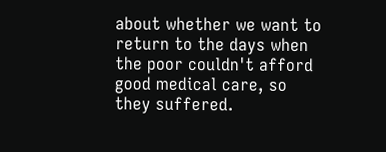about whether we want to return to the days when the poor couldn't afford good medical care, so they suffered.